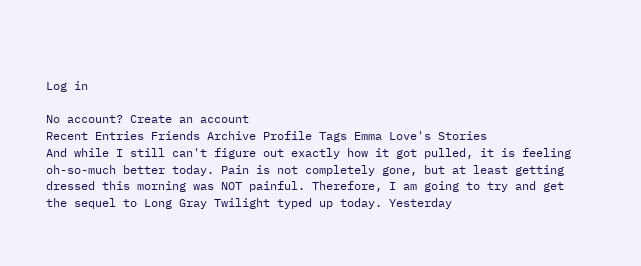Log in

No account? Create an account
Recent Entries Friends Archive Profile Tags Emma Love's Stories
And while I still can't figure out exactly how it got pulled, it is feeling oh-so-much better today. Pain is not completely gone, but at least getting dressed this morning was NOT painful. Therefore, I am going to try and get the sequel to Long Gray Twilight typed up today. Yesterday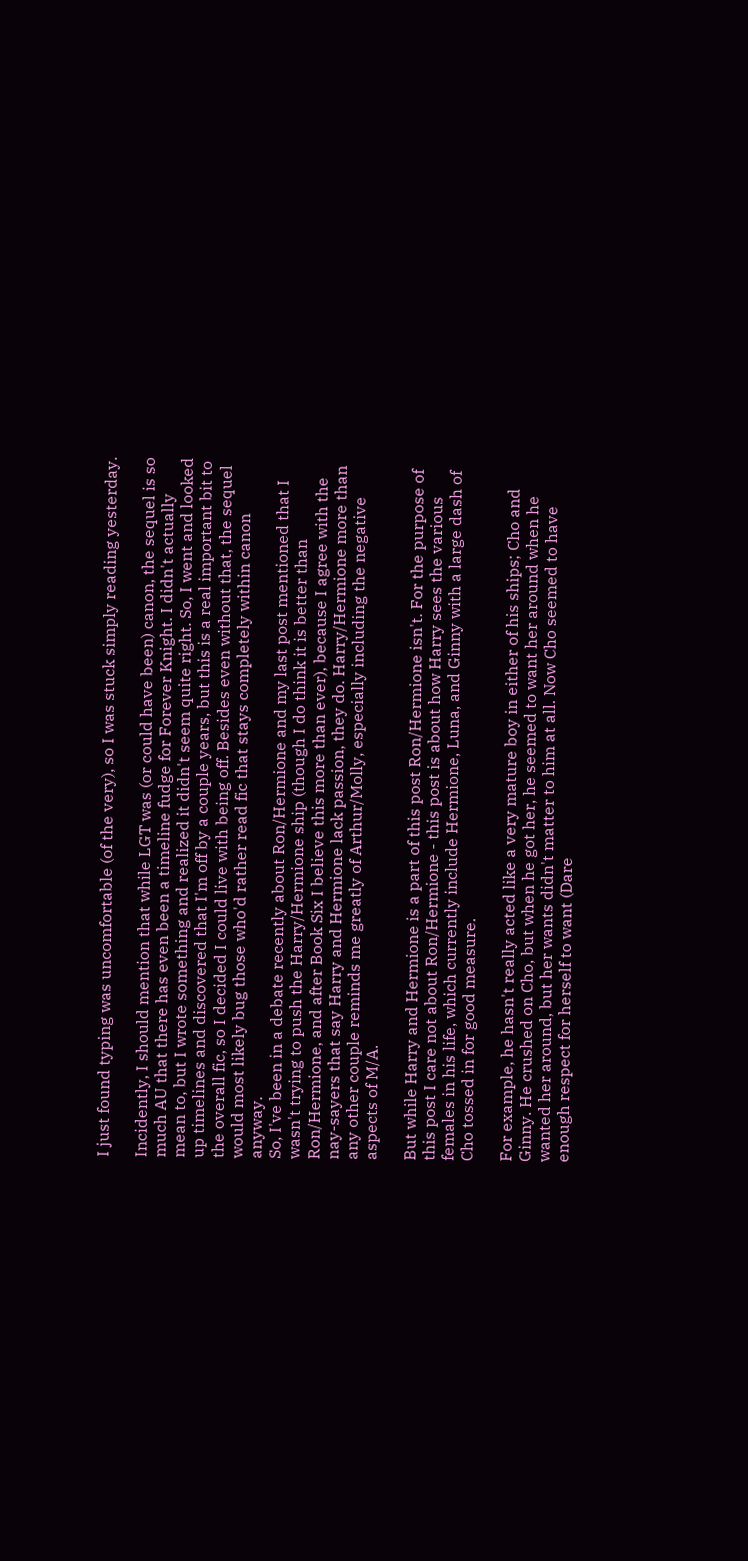I just found typing was uncomfortable (of the very), so I was stuck simply reading yesterday.

Incidently, I should mention that while LGT was (or could have been) canon, the sequel is so much AU that there has even been a timeline fudge for Forever Knight. I didn't actually mean to, but I wrote something and realized it didn't seem quite right. So, I went and looked up timelines and discovered that I'm off by a couple years, but this is a real important bit to the overall fic, so I decided I could live with being off. Besides even without that, the sequel would most likely bug those who'd rather read fic that stays completely within canon anyway.
So, I've been in a debate recently about Ron/Hermione and my last post mentioned that I wasn't trying to push the Harry/Hermione ship (though I do think it is better than Ron/Hermione, and after Book Six I believe this more than ever), because I agree with the nay-sayers that say Harry and Hermione lack passion, they do. Harry/Hermione more than any other couple reminds me greatly of Arthur/Molly, especially including the negative aspects of M/A.

But while Harry and Hermione is a part of this post Ron/Hermione isn't. For the purpose of this post I care not about Ron/Hermione - this post is about how Harry sees the various females in his life, which currently include Hermione, Luna, and Ginny with a large dash of Cho tossed in for good measure.

For example, he hasn't really acted like a very mature boy in either of his ships; Cho and Ginny. He crushed on Cho, but when he got her, he seemed to want her around when he wanted her around, but her wants didn't matter to him at all. Now Cho seemed to have enough respect for herself to want (Dare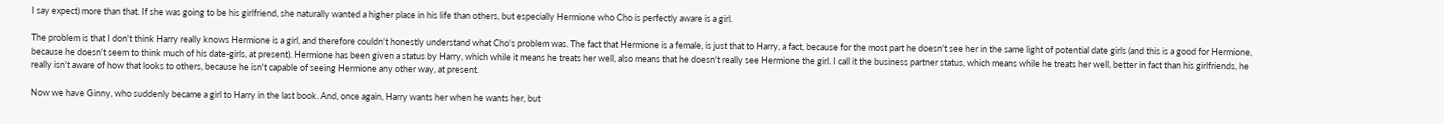I say expect) more than that. If she was going to be his girlfriend, she naturally wanted a higher place in his life than others, but especially Hermione who Cho is perfectly aware is a girl.

The problem is that I don't think Harry really knows Hermione is a girl, and therefore couldn't honestly understand what Cho's problem was. The fact that Hermione is a female, is just that to Harry, a fact, because for the most part he doesn't see her in the same light of potential date girls (and this is a good for Hermione, because he doesn't seem to think much of his date-girls, at present). Hermione has been given a status by Harry, which while it means he treats her well, also means that he doesn't really see Hermione the girl. I call it the business partner status, which means while he treats her well, better in fact than his girlfriends, he really isn't aware of how that looks to others, because he isn't capable of seeing Hermione any other way, at present.

Now we have Ginny, who suddenly became a girl to Harry in the last book. And, once again, Harry wants her when he wants her, but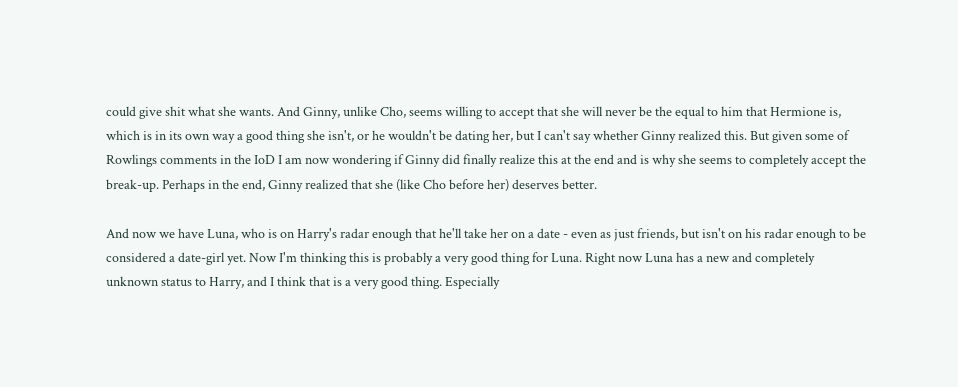could give shit what she wants. And Ginny, unlike Cho, seems willing to accept that she will never be the equal to him that Hermione is, which is in its own way a good thing she isn't, or he wouldn't be dating her, but I can't say whether Ginny realized this. But given some of Rowlings comments in the IoD I am now wondering if Ginny did finally realize this at the end and is why she seems to completely accept the break-up. Perhaps in the end, Ginny realized that she (like Cho before her) deserves better.

And now we have Luna, who is on Harry's radar enough that he'll take her on a date - even as just friends, but isn't on his radar enough to be considered a date-girl yet. Now I'm thinking this is probably a very good thing for Luna. Right now Luna has a new and completely unknown status to Harry, and I think that is a very good thing. Especially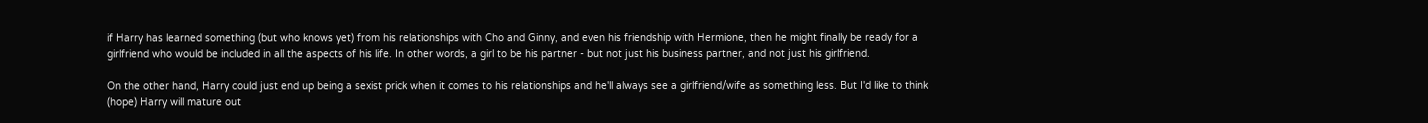if Harry has learned something (but who knows yet) from his relationships with Cho and Ginny, and even his friendship with Hermione, then he might finally be ready for a girlfriend who would be included in all the aspects of his life. In other words, a girl to be his partner - but not just his business partner, and not just his girlfriend.

On the other hand, Harry could just end up being a sexist prick when it comes to his relationships and he'll always see a girlfriend/wife as something less. But I'd like to think (hope) Harry will mature out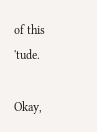of this 'tude.

Okay,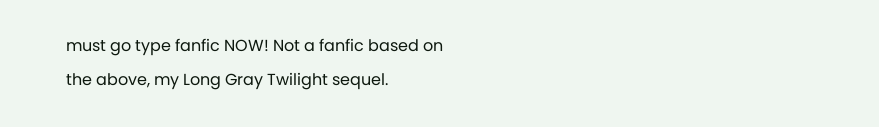must go type fanfic NOW! Not a fanfic based on the above, my Long Gray Twilight sequel.